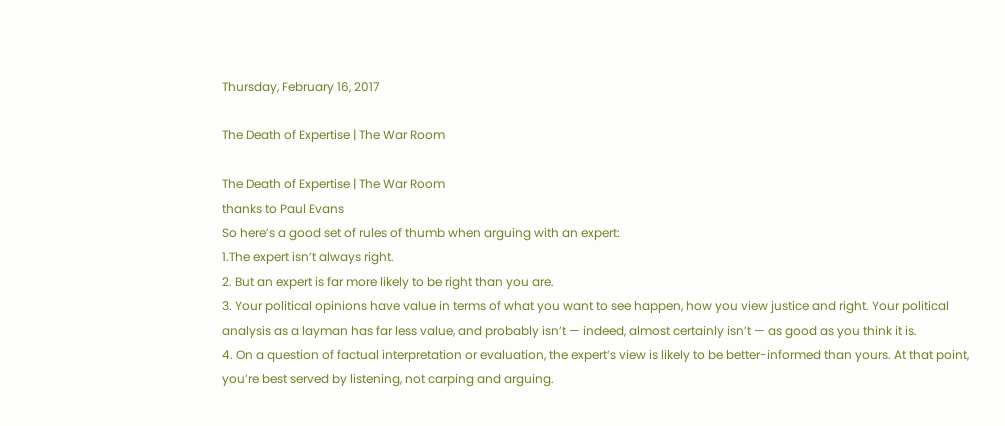Thursday, February 16, 2017

The Death of Expertise | The War Room

The Death of Expertise | The War Room
thanks to Paul Evans
So here’s a good set of rules of thumb when arguing with an expert:
1.The expert isn’t always right.
2. But an expert is far more likely to be right than you are.
3. Your political opinions have value in terms of what you want to see happen, how you view justice and right. Your political analysis as a layman has far less value, and probably isn’t — indeed, almost certainly isn’t — as good as you think it is.
4. On a question of factual interpretation or evaluation, the expert’s view is likely to be better-informed than yours. At that point, you’re best served by listening, not carping and arguing.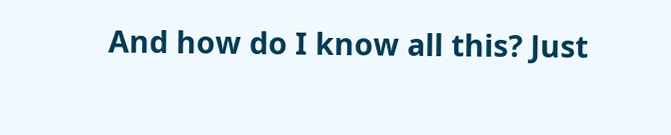And how do I know all this? Just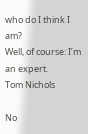who do I think I am?
Well, of course: I’m an expert.
Tom Nichols

No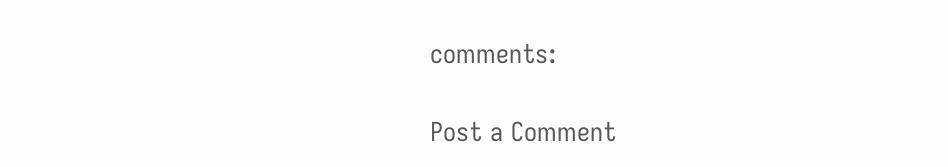comments:

Post a Comment